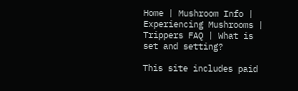Home | Mushroom Info | Experiencing Mushrooms | Trippers FAQ | What is set and setting?

This site includes paid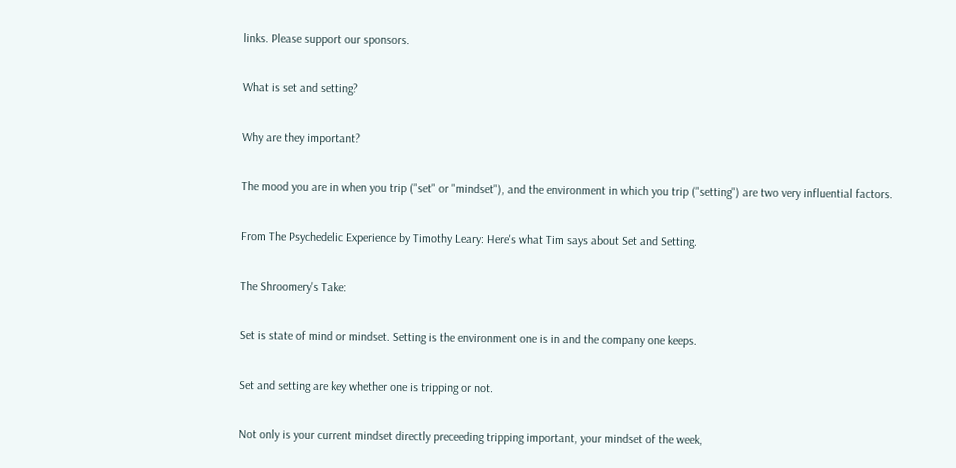links. Please support our sponsors.

What is set and setting?

Why are they important?

The mood you are in when you trip ("set" or "mindset"), and the environment in which you trip ("setting") are two very influential factors.

From The Psychedelic Experience by Timothy Leary: Here's what Tim says about Set and Setting.

The Shroomery's Take:

Set is state of mind or mindset. Setting is the environment one is in and the company one keeps.

Set and setting are key whether one is tripping or not.

Not only is your current mindset directly preceeding tripping important, your mindset of the week,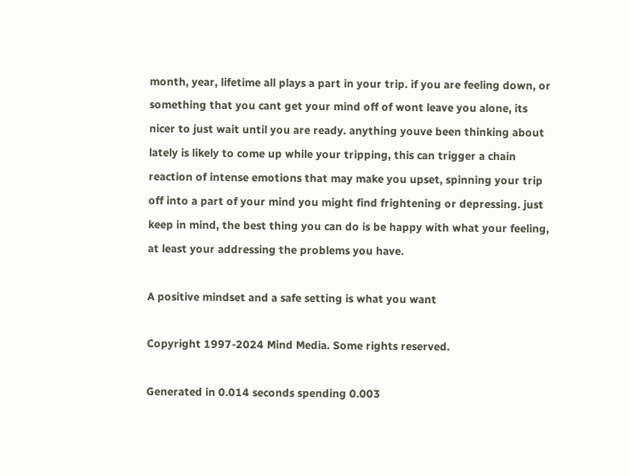month, year, lifetime all plays a part in your trip. if you are feeling down, or something that you cant get your mind off of wont leave you alone, its nicer to just wait until you are ready. anything youve been thinking about lately is likely to come up while your tripping, this can trigger a chain reaction of intense emotions that may make you upset, spinning your trip off into a part of your mind you might find frightening or depressing. just keep in mind, the best thing you can do is be happy with what your feeling, at least your addressing the problems you have.

A positive mindset and a safe setting is what you want

Copyright 1997-2024 Mind Media. Some rights reserved.

Generated in 0.014 seconds spending 0.003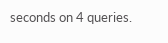seconds on 4 queries.